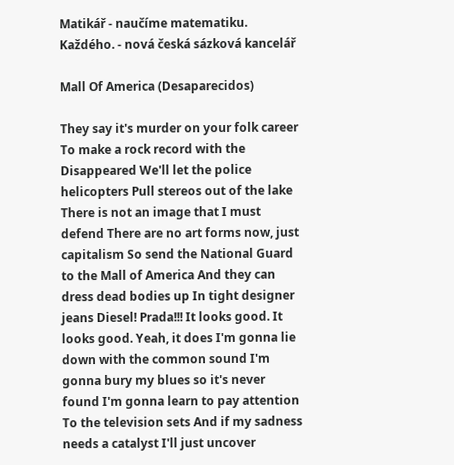Matikář - naučíme matematiku. Každého. - nová česká sázková kancelář

Mall Of America (Desaparecidos)

They say it's murder on your folk career To make a rock record with the Disappeared We'll let the police helicopters Pull stereos out of the lake There is not an image that I must defend There are no art forms now, just capitalism So send the National Guard to the Mall of America And they can dress dead bodies up In tight designer jeans Diesel! Prada!!! It looks good. It looks good. Yeah, it does I'm gonna lie down with the common sound I'm gonna bury my blues so it's never found I'm gonna learn to pay attention To the television sets And if my sadness needs a catalyst I'll just uncover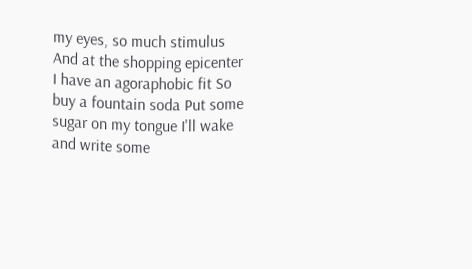my eyes, so much stimulus And at the shopping epicenter I have an agoraphobic fit So buy a fountain soda Put some sugar on my tongue I'll wake and write some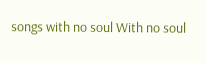songs with no soul With no soul